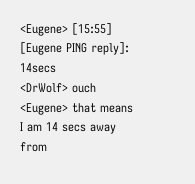<Eugene> [15:55] [Eugene PING reply]: 14secs
<DrWolf> ouch
<Eugene> that means I am 14 secs away from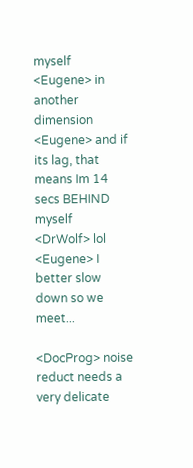myself
<Eugene> in another dimension
<Eugene> and if its lag, that means Im 14 secs BEHIND myself
<DrWolf> lol
<Eugene> I better slow down so we meet...

<DocProg> noise reduct needs a very delicate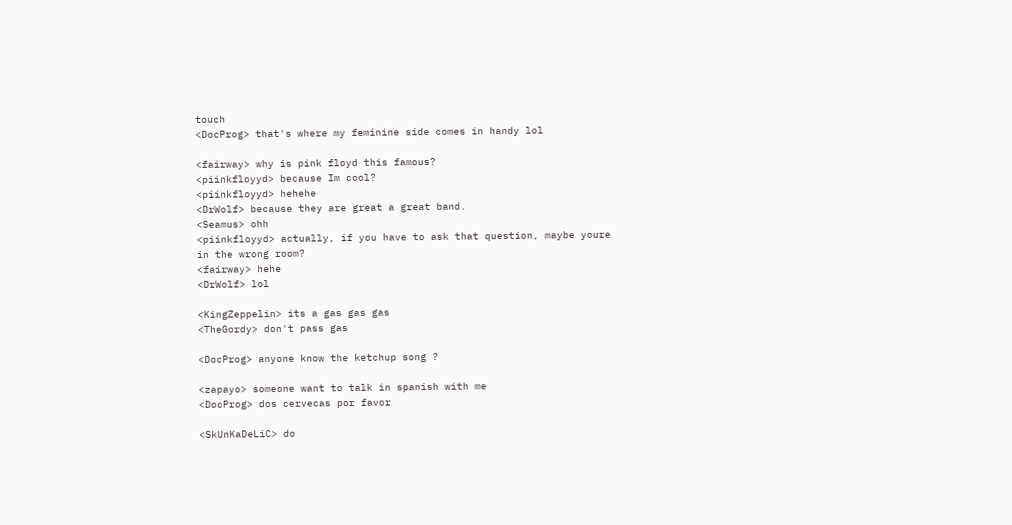touch
<DocProg> that's where my feminine side comes in handy lol

<fairway> why is pink floyd this famous?
<piinkfloyyd> because Im cool?
<piinkfloyyd> hehehe
<DrWolf> because they are great a great band.
<Seamus> ohh
<piinkfloyyd> actually, if you have to ask that question, maybe youre in the wrong room?
<fairway> hehe
<DrWolf> lol

<KingZeppelin> its a gas gas gas
<TheGordy> don't pass gas

<DocProg> anyone know the ketchup song ?

<zapayo> someone want to talk in spanish with me
<DocProg> dos cervecas por favor

<SkUnKaDeLiC> do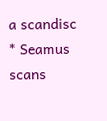a scandisc
* Seamus scans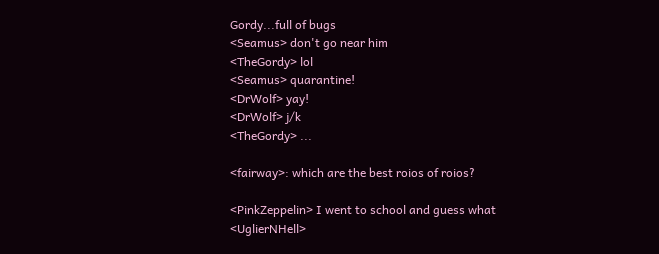Gordy...full of bugs
<Seamus> don't go near him
<TheGordy> lol
<Seamus> quarantine!
<DrWolf> yay!
<DrWolf> j/k
<TheGordy> ...

<fairway>: which are the best roios of roios?

<PinkZeppelin> I went to school and guess what
<UglierNHell>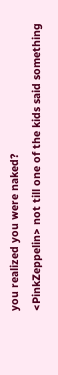you realized you were naked?
<PinkZeppelin> not till one of the kids said something